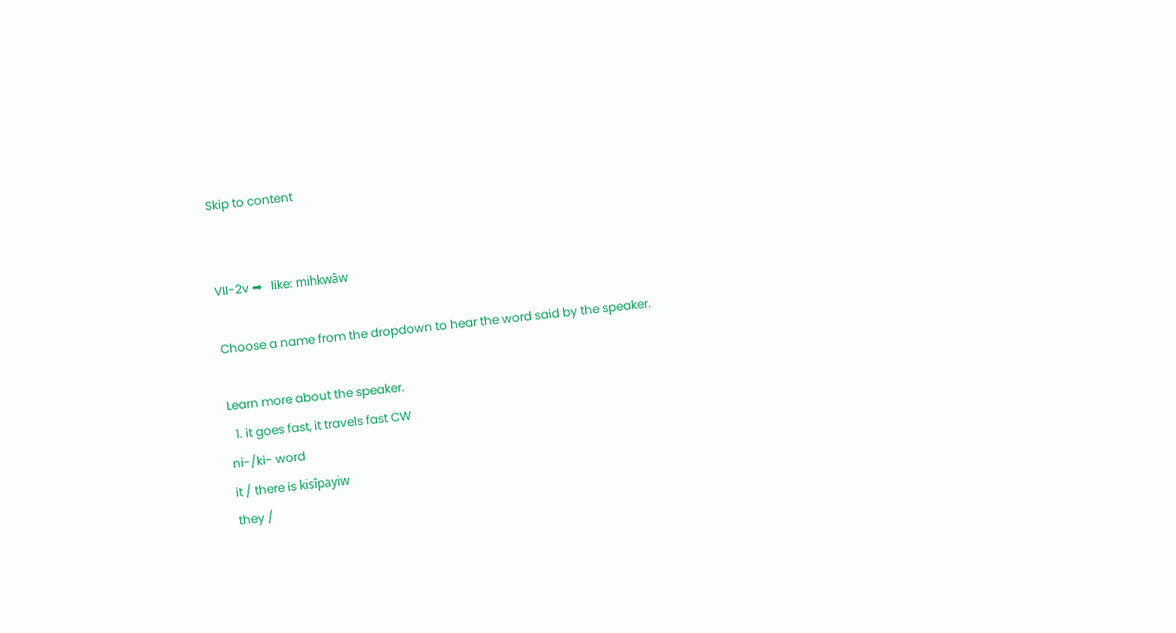Skip to content


VII-2v ➡   like: mihkwâw

Choose a name from the dropdown to hear the word said by the speaker.

Learn more about the speaker.
  1. it goes fast, it travels fast CW
ni-/ki- word
it / there is kisîpayiw
they /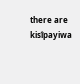there are kisîpayiwa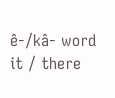ê-/kâ- word
it / there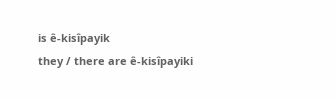is ê-kisîpayik
they / there are ê-kisîpayiki